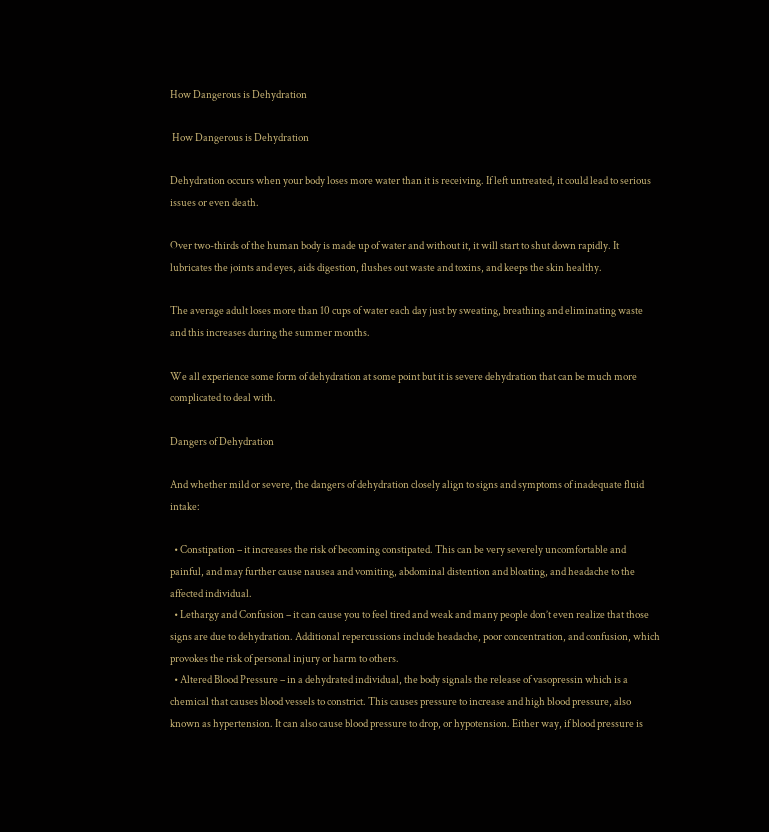How Dangerous is Dehydration

 How Dangerous is Dehydration

Dehydration occurs when your body loses more water than it is receiving. If left untreated, it could lead to serious issues or even death.

Over two-thirds of the human body is made up of water and without it, it will start to shut down rapidly. It lubricates the joints and eyes, aids digestion, flushes out waste and toxins, and keeps the skin healthy.

The average adult loses more than 10 cups of water each day just by sweating, breathing and eliminating waste and this increases during the summer months.

We all experience some form of dehydration at some point but it is severe dehydration that can be much more complicated to deal with.

Dangers of Dehydration

And whether mild or severe, the dangers of dehydration closely align to signs and symptoms of inadequate fluid intake:

  • Constipation – it increases the risk of becoming constipated. This can be very severely uncomfortable and painful, and may further cause nausea and vomiting, abdominal distention and bloating, and headache to the affected individual.
  • Lethargy and Confusion – it can cause you to feel tired and weak and many people don’t even realize that those signs are due to dehydration. Additional repercussions include headache, poor concentration, and confusion, which provokes the risk of personal injury or harm to others.
  • Altered Blood Pressure – in a dehydrated individual, the body signals the release of vasopressin which is a chemical that causes blood vessels to constrict. This causes pressure to increase and high blood pressure, also known as hypertension. It can also cause blood pressure to drop, or hypotension. Either way, if blood pressure is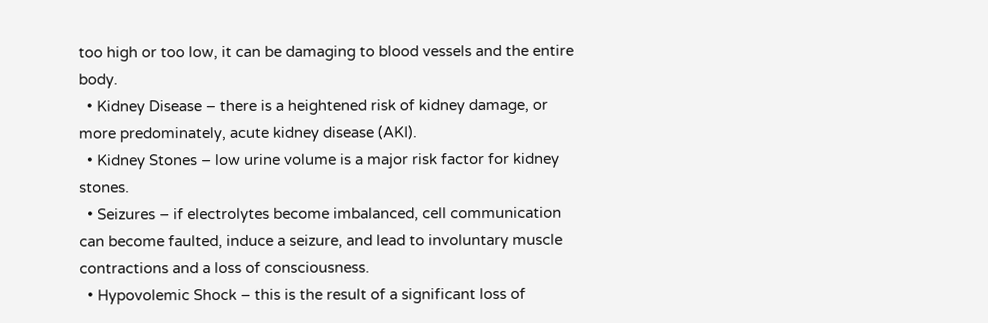too high or too low, it can be damaging to blood vessels and the entire body.
  • Kidney Disease – there is a heightened risk of kidney damage, or more predominately, acute kidney disease (AKI).
  • Kidney Stones – low urine volume is a major risk factor for kidney stones.
  • Seizures – if electrolytes become imbalanced, cell communication can become faulted, induce a seizure, and lead to involuntary muscle contractions and a loss of consciousness.
  • Hypovolemic Shock – this is the result of a significant loss of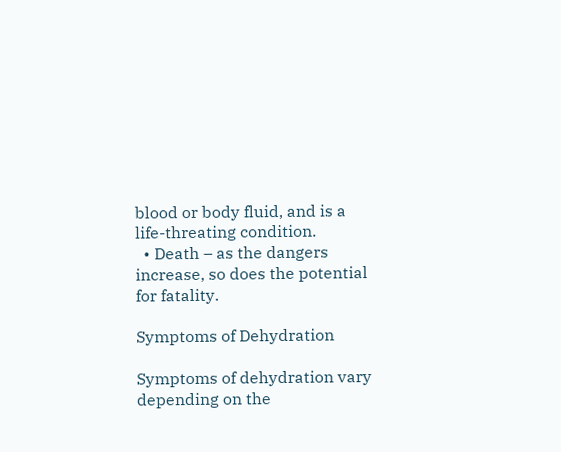blood or body fluid, and is a life-threating condition.
  • Death – as the dangers increase, so does the potential for fatality.

Symptoms of Dehydration

Symptoms of dehydration vary depending on the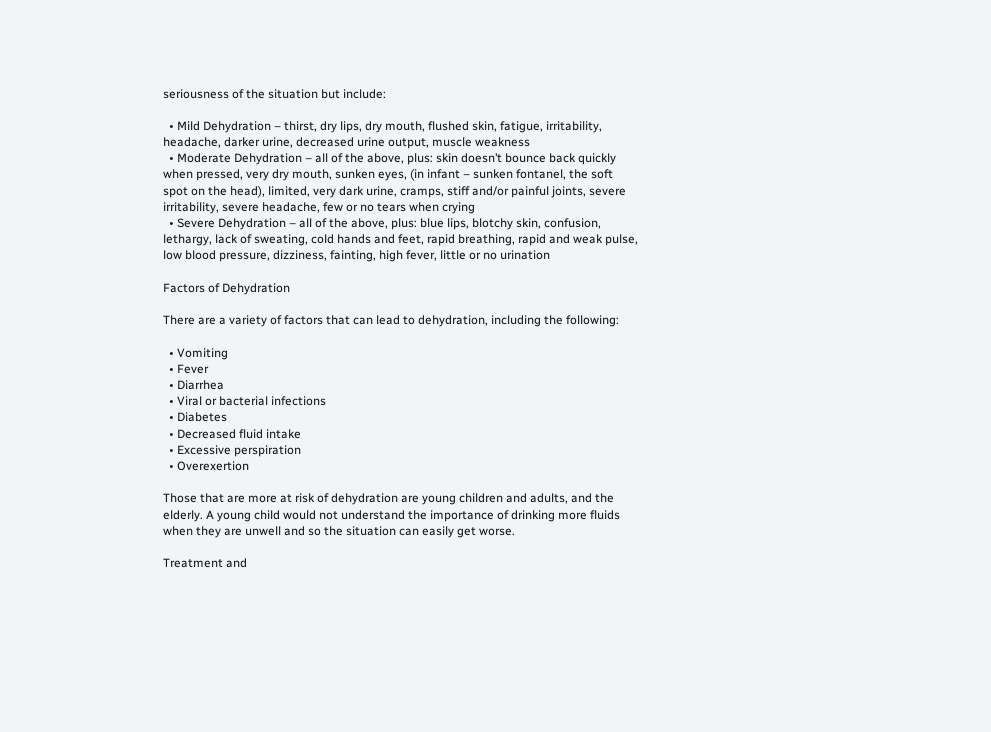seriousness of the situation but include:

  • Mild Dehydration – thirst, dry lips, dry mouth, flushed skin, fatigue, irritability, headache, darker urine, decreased urine output, muscle weakness
  • Moderate Dehydration – all of the above, plus: skin doesn’t bounce back quickly when pressed, very dry mouth, sunken eyes, (in infant – sunken fontanel, the soft spot on the head), limited, very dark urine, cramps, stiff and/or painful joints, severe irritability, severe headache, few or no tears when crying
  • Severe Dehydration – all of the above, plus: blue lips, blotchy skin, confusion, lethargy, lack of sweating, cold hands and feet, rapid breathing, rapid and weak pulse, low blood pressure, dizziness, fainting, high fever, little or no urination

Factors of Dehydration

There are a variety of factors that can lead to dehydration, including the following:

  • Vomiting
  • Fever
  • Diarrhea
  • Viral or bacterial infections
  • Diabetes
  • Decreased fluid intake
  • Excessive perspiration
  • Overexertion

Those that are more at risk of dehydration are young children and adults, and the elderly. A young child would not understand the importance of drinking more fluids when they are unwell and so the situation can easily get worse.

Treatment and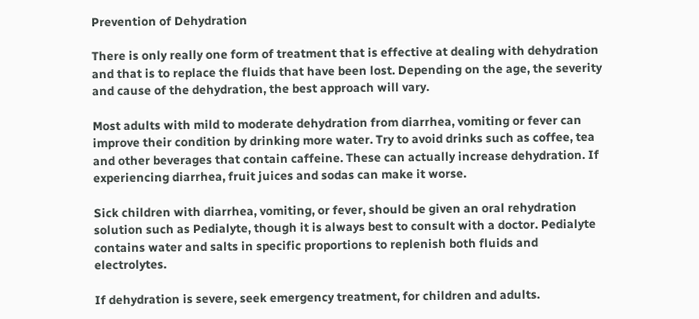Prevention of Dehydration

There is only really one form of treatment that is effective at dealing with dehydration and that is to replace the fluids that have been lost. Depending on the age, the severity and cause of the dehydration, the best approach will vary.

Most adults with mild to moderate dehydration from diarrhea, vomiting or fever can improve their condition by drinking more water. Try to avoid drinks such as coffee, tea and other beverages that contain caffeine. These can actually increase dehydration. If experiencing diarrhea, fruit juices and sodas can make it worse.

Sick children with diarrhea, vomiting, or fever, should be given an oral rehydration solution such as Pedialyte, though it is always best to consult with a doctor. Pedialyte contains water and salts in specific proportions to replenish both fluids and electrolytes.

If dehydration is severe, seek emergency treatment, for children and adults.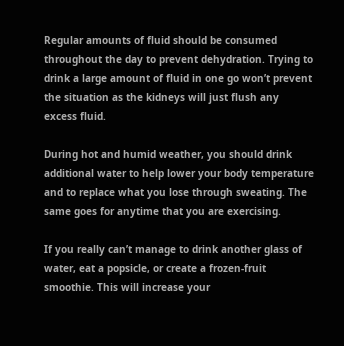Regular amounts of fluid should be consumed throughout the day to prevent dehydration. Trying to drink a large amount of fluid in one go won’t prevent the situation as the kidneys will just flush any excess fluid.

During hot and humid weather, you should drink additional water to help lower your body temperature and to replace what you lose through sweating. The same goes for anytime that you are exercising.

If you really can’t manage to drink another glass of water, eat a popsicle, or create a frozen-fruit smoothie. This will increase your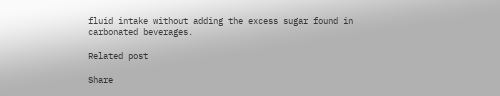fluid intake without adding the excess sugar found in carbonated beverages.

Related post

Share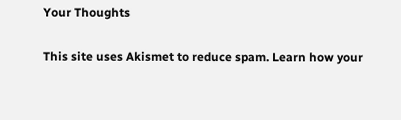Your Thoughts

This site uses Akismet to reduce spam. Learn how your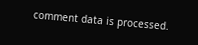comment data is processed.